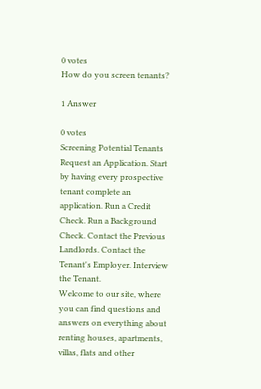0 votes
How do you screen tenants?

1 Answer

0 votes
Screening Potential Tenants Request an Application. Start by having every prospective tenant complete an application. Run a Credit Check. Run a Background Check. Contact the Previous Landlords. Contact the Tenant's Employer. Interview the Tenant.
Welcome to our site, where you can find questions and answers on everything about renting houses, apartments, villas, flats and other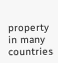property in many countries